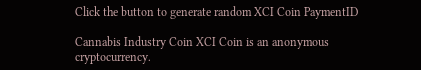Click the button to generate random XCI Coin PaymentID

Cannabis Industry Coin XCI Coin is an anonymous cryptocurrency.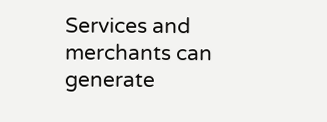Services and merchants can generate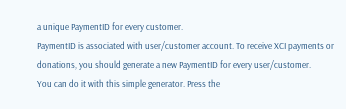a unique PaymentID for every customer.
PaymentID is associated with user/customer account. To receive XCI payments or donations, you should generate a new PaymentID for every user/customer.
You can do it with this simple generator. Press the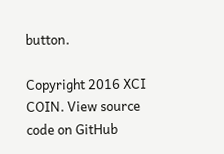button.

Copyright 2016 XCI COIN. View source code on GitHub